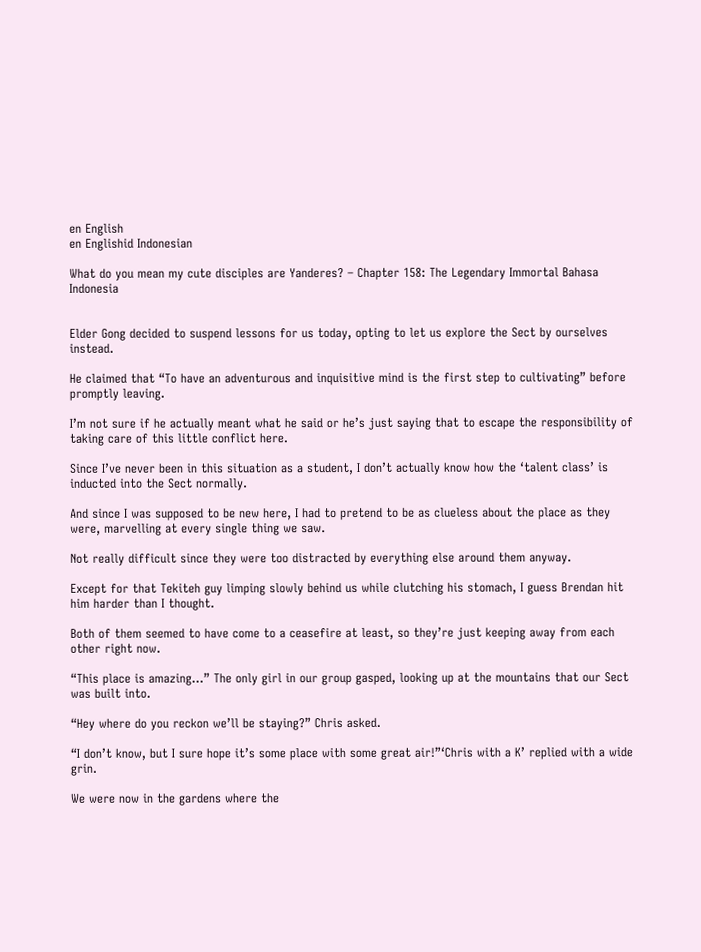en English
en Englishid Indonesian

What do you mean my cute disciples are Yanderes? – Chapter 158: The Legendary Immortal Bahasa Indonesia


Elder Gong decided to suspend lessons for us today, opting to let us explore the Sect by ourselves instead.

He claimed that “To have an adventurous and inquisitive mind is the first step to cultivating” before promptly leaving.

I’m not sure if he actually meant what he said or he’s just saying that to escape the responsibility of taking care of this little conflict here.

Since I’ve never been in this situation as a student, I don’t actually know how the ‘talent class’ is inducted into the Sect normally.

And since I was supposed to be new here, I had to pretend to be as clueless about the place as they were, marvelling at every single thing we saw.

Not really difficult since they were too distracted by everything else around them anyway.

Except for that Tekiteh guy limping slowly behind us while clutching his stomach, I guess Brendan hit him harder than I thought.

Both of them seemed to have come to a ceasefire at least, so they’re just keeping away from each other right now.

“This place is amazing…” The only girl in our group gasped, looking up at the mountains that our Sect was built into.

“Hey where do you reckon we’ll be staying?” Chris asked.

“I don’t know, but I sure hope it’s some place with some great air!”‘Chris with a K’ replied with a wide grin.

We were now in the gardens where the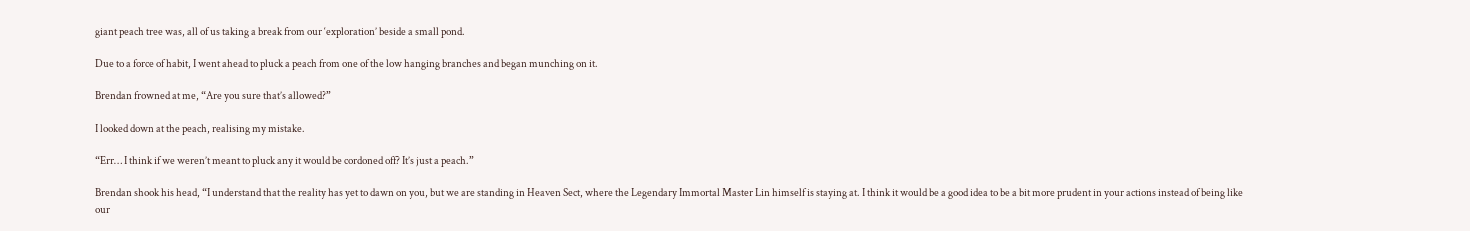giant peach tree was, all of us taking a break from our ‘exploration’ beside a small pond.

Due to a force of habit, I went ahead to pluck a peach from one of the low hanging branches and began munching on it.

Brendan frowned at me, “Are you sure that’s allowed?”

I looked down at the peach, realising my mistake.

“Err… I think if we weren’t meant to pluck any it would be cordoned off? It’s just a peach.”

Brendan shook his head, “I understand that the reality has yet to dawn on you, but we are standing in Heaven Sect, where the Legendary Immortal Master Lin himself is staying at. I think it would be a good idea to be a bit more prudent in your actions instead of being like our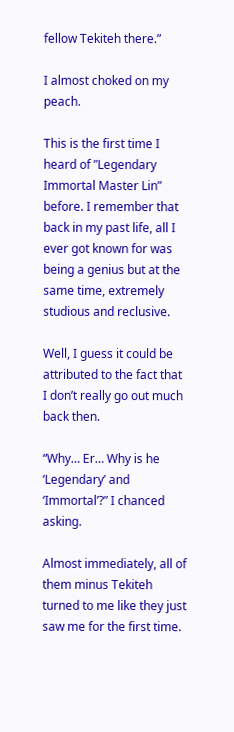fellow Tekiteh there.”

I almost choked on my peach.

This is the first time I heard of ”Legendary Immortal Master Lin” before. I remember that back in my past life, all I ever got known for was being a genius but at the same time, extremely studious and reclusive.

Well, I guess it could be attributed to the fact that I don’t really go out much back then.

“Why… Er… Why is he ‘Legendary’ and ‘Immortal’?” I chanced asking.

Almost immediately, all of them minus Tekiteh turned to me like they just saw me for the first time.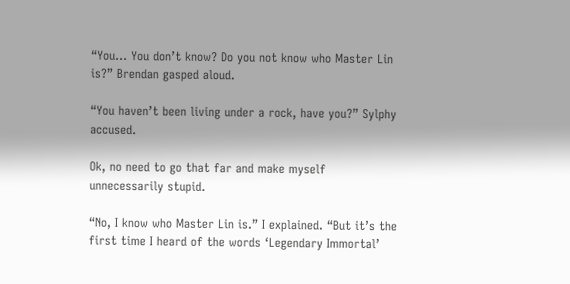“You… You don’t know? Do you not know who Master Lin is?” Brendan gasped aloud.

“You haven’t been living under a rock, have you?” Sylphy accused.

Ok, no need to go that far and make myself unnecessarily stupid.

“No, I know who Master Lin is.” I explained. “But it’s the first time I heard of the words ‘Legendary Immortal’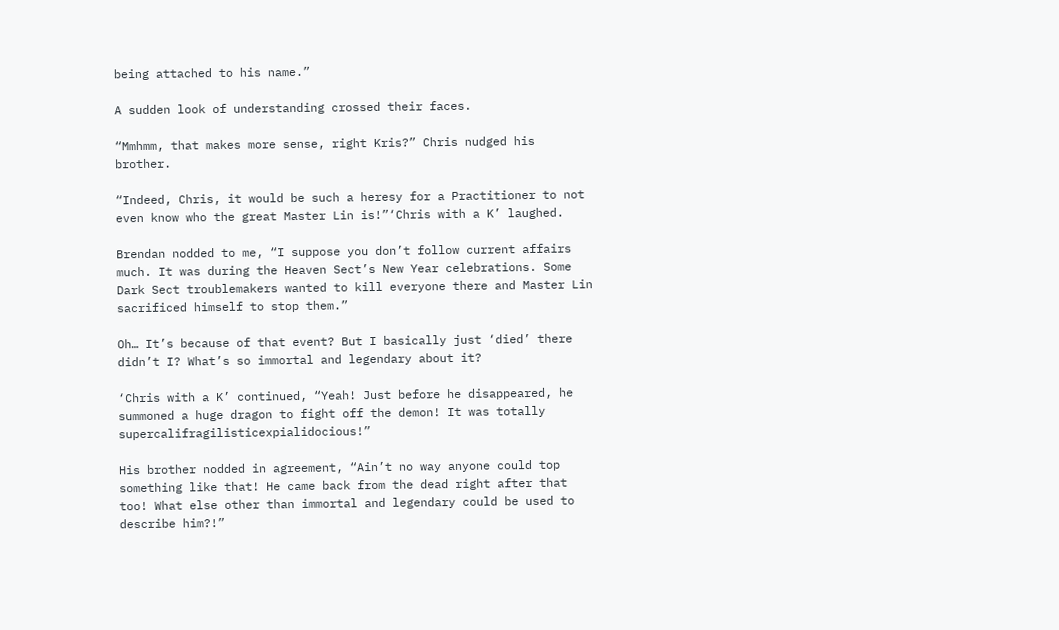being attached to his name.”

A sudden look of understanding crossed their faces.

“Mmhmm, that makes more sense, right Kris?” Chris nudged his brother.

“Indeed, Chris, it would be such a heresy for a Practitioner to not even know who the great Master Lin is!”‘Chris with a K’ laughed.

Brendan nodded to me, “I suppose you don’t follow current affairs much. It was during the Heaven Sect’s New Year celebrations. Some Dark Sect troublemakers wanted to kill everyone there and Master Lin sacrificed himself to stop them.”

Oh… It’s because of that event? But I basically just ‘died’ there didn’t I? What’s so immortal and legendary about it?

‘Chris with a K’ continued, “Yeah! Just before he disappeared, he summoned a huge dragon to fight off the demon! It was totally supercalifragilisticexpialidocious!”

His brother nodded in agreement, “Ain’t no way anyone could top something like that! He came back from the dead right after that too! What else other than immortal and legendary could be used to describe him?!”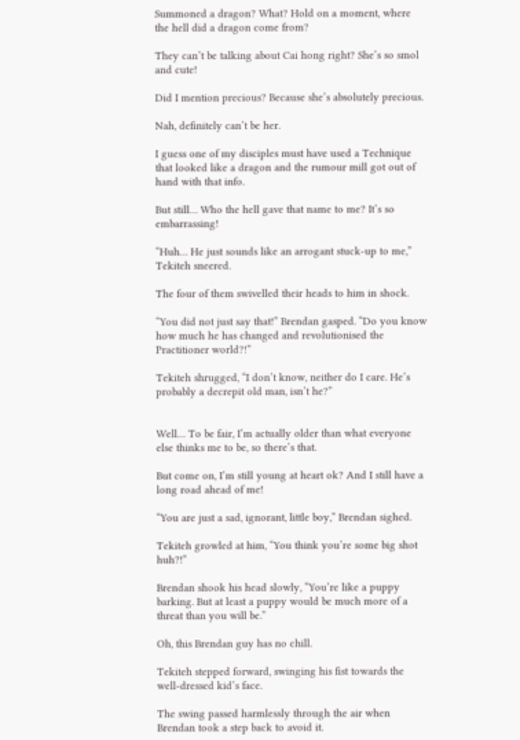Summoned a dragon? What? Hold on a moment, where the hell did a dragon come from?

They can’t be talking about Cai hong right? She’s so smol and cute!

Did I mention precious? Because she’s absolutely precious.

Nah, definitely can’t be her.

I guess one of my disciples must have used a Technique that looked like a dragon and the rumour mill got out of hand with that info.

But still… Who the hell gave that name to me? It’s so embarrassing!

“Huh… He just sounds like an arrogant stuck-up to me,” Tekiteh sneered.

The four of them swivelled their heads to him in shock.

“You did not just say that!” Brendan gasped. “Do you know how much he has changed and revolutionised the Practitioner world?!”

Tekiteh shrugged, “I don’t know, neither do I care. He’s probably a decrepit old man, isn’t he?”


Well… To be fair, I’m actually older than what everyone else thinks me to be, so there’s that.

But come on, I’m still young at heart ok? And I still have a long road ahead of me!

“You are just a sad, ignorant, little boy,” Brendan sighed.

Tekiteh growled at him, “You think you’re some big shot huh?!”

Brendan shook his head slowly, “You’re like a puppy barking. But at least a puppy would be much more of a threat than you will be.”

Oh, this Brendan guy has no chill.

Tekiteh stepped forward, swinging his fist towards the well-dressed kid’s face.

The swing passed harmlessly through the air when Brendan took a step back to avoid it.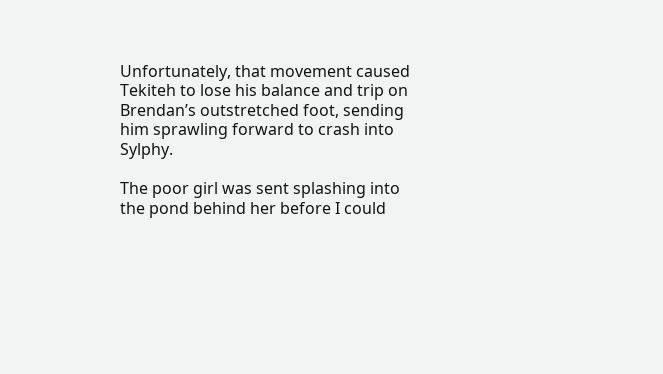Unfortunately, that movement caused Tekiteh to lose his balance and trip on Brendan’s outstretched foot, sending him sprawling forward to crash into Sylphy.

The poor girl was sent splashing into the pond behind her before I could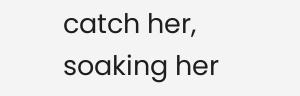catch her, soaking her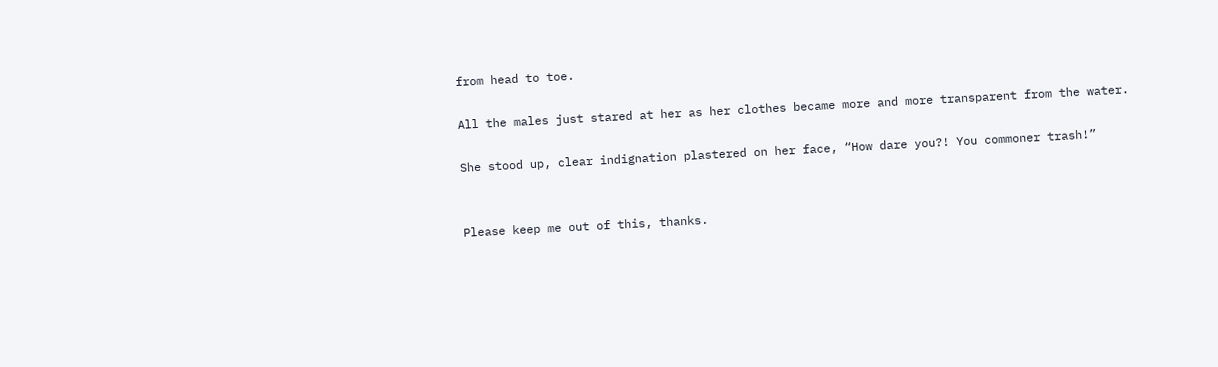from head to toe.

All the males just stared at her as her clothes became more and more transparent from the water.

She stood up, clear indignation plastered on her face, “How dare you?! You commoner trash!”


Please keep me out of this, thanks.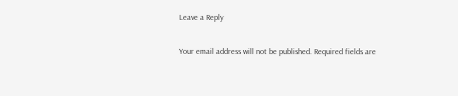Leave a Reply

Your email address will not be published. Required fields are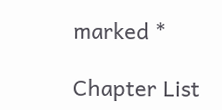marked *

Chapter List